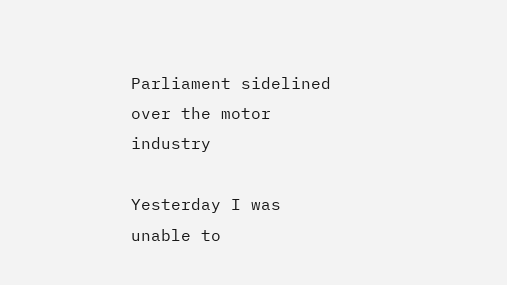Parliament sidelined over the motor industry

Yesterday I was unable to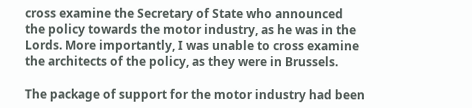cross examine the Secretary of State who announced the policy towards the motor industry, as he was in the Lords. More importantly, I was unable to cross examine the architects of the policy, as they were in Brussels.

The package of support for the motor industry had been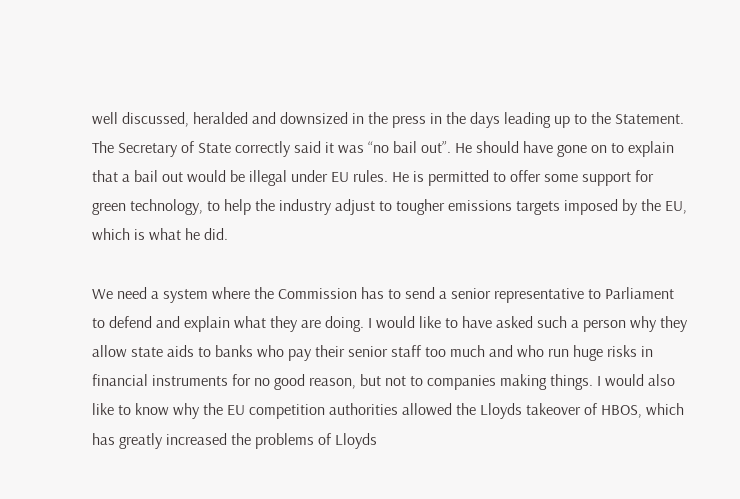well discussed, heralded and downsized in the press in the days leading up to the Statement. The Secretary of State correctly said it was “no bail out”. He should have gone on to explain that a bail out would be illegal under EU rules. He is permitted to offer some support for green technology, to help the industry adjust to tougher emissions targets imposed by the EU, which is what he did.

We need a system where the Commission has to send a senior representative to Parliament to defend and explain what they are doing. I would like to have asked such a person why they allow state aids to banks who pay their senior staff too much and who run huge risks in financial instruments for no good reason, but not to companies making things. I would also like to know why the EU competition authorities allowed the Lloyds takeover of HBOS, which has greatly increased the problems of Lloyds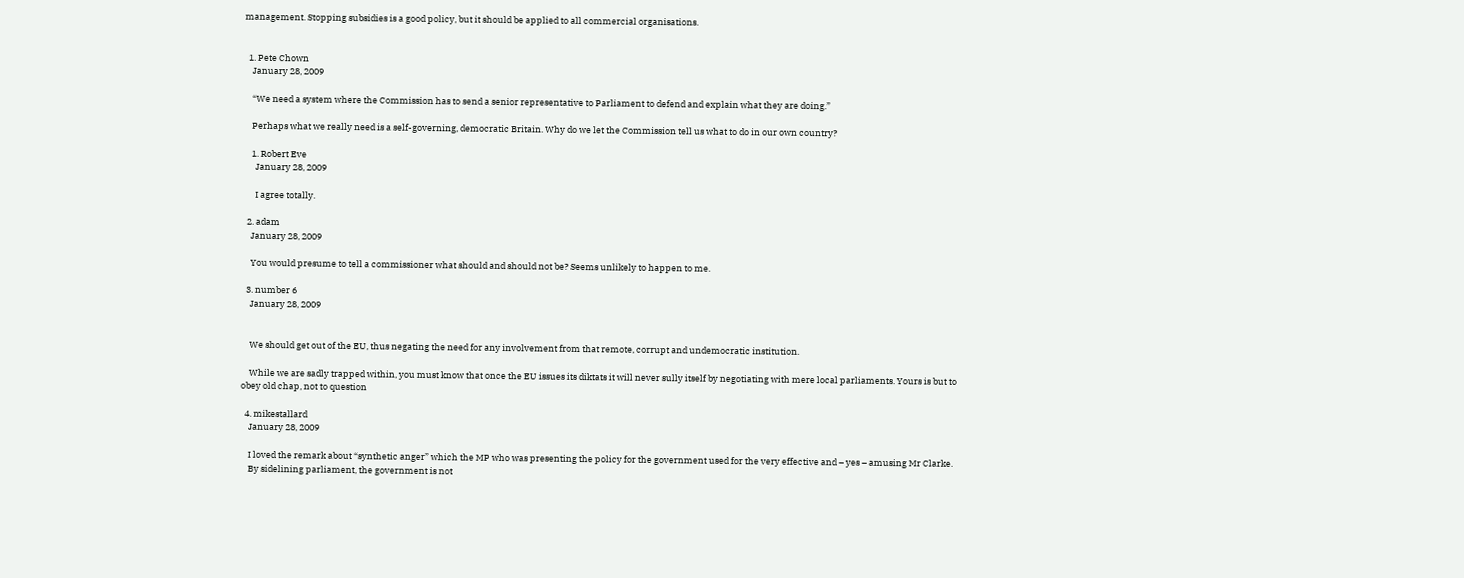management. Stopping subsidies is a good policy, but it should be applied to all commercial organisations.


  1. Pete Chown
    January 28, 2009

    “We need a system where the Commission has to send a senior representative to Parliament to defend and explain what they are doing.”

    Perhaps what we really need is a self-governing, democratic Britain. Why do we let the Commission tell us what to do in our own country?

    1. Robert Eve
      January 28, 2009

      I agree totally.

  2. adam
    January 28, 2009

    You would presume to tell a commissioner what should and should not be? Seems unlikely to happen to me.

  3. number 6
    January 28, 2009


    We should get out of the EU, thus negating the need for any involvement from that remote, corrupt and undemocratic institution.

    While we are sadly trapped within, you must know that once the EU issues its diktats it will never sully itself by negotiating with mere local parliaments. Yours is but to obey old chap, not to question

  4. mikestallard
    January 28, 2009

    I loved the remark about “synthetic anger” which the MP who was presenting the policy for the government used for the very effective and – yes – amusing Mr Clarke.
    By sidelining parliament, the government is not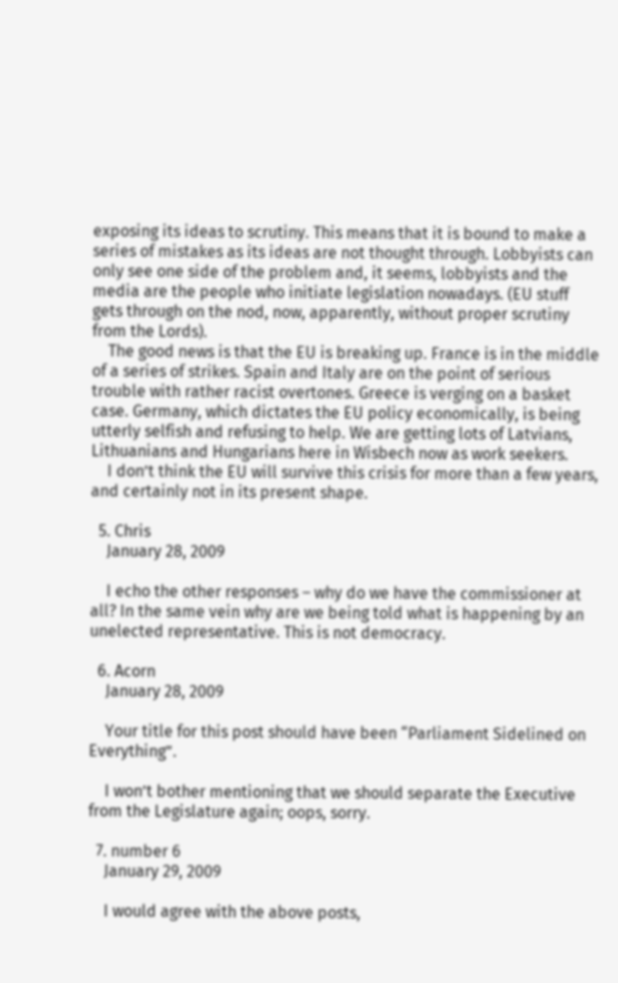exposing its ideas to scrutiny. This means that it is bound to make a series of mistakes as its ideas are not thought through. Lobbyists can only see one side of the problem and, it seems, lobbyists and the media are the people who initiate legislation nowadays. (EU stuff gets through on the nod, now, apparently, without proper scrutiny from the Lords).
    The good news is that the EU is breaking up. France is in the middle of a series of strikes. Spain and Italy are on the point of serious trouble with rather racist overtones. Greece is verging on a basket case. Germany, which dictates the EU policy economically, is being utterly selfish and refusing to help. We are getting lots of Latvians, Lithuanians and Hungarians here in Wisbech now as work seekers.
    I don’t think the EU will survive this crisis for more than a few years, and certainly not in its present shape.

  5. Chris
    January 28, 2009

    I echo the other responses – why do we have the commissioner at all? In the same vein why are we being told what is happening by an unelected representative. This is not democracy.

  6. Acorn
    January 28, 2009

    Your title for this post should have been “Parliament Sidelined on Everything”.

    I won’t bother mentioning that we should separate the Executive from the Legislature again; oops, sorry.

  7. number 6
    January 29, 2009

    I would agree with the above posts,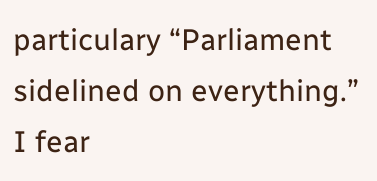particulary “Parliament sidelined on everything.” I fear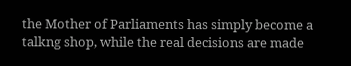the Mother of Parliaments has simply become a talkng shop, while the real decisions are made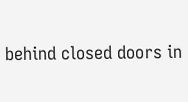behind closed doors in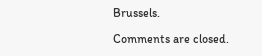Brussels.

Comments are closed.